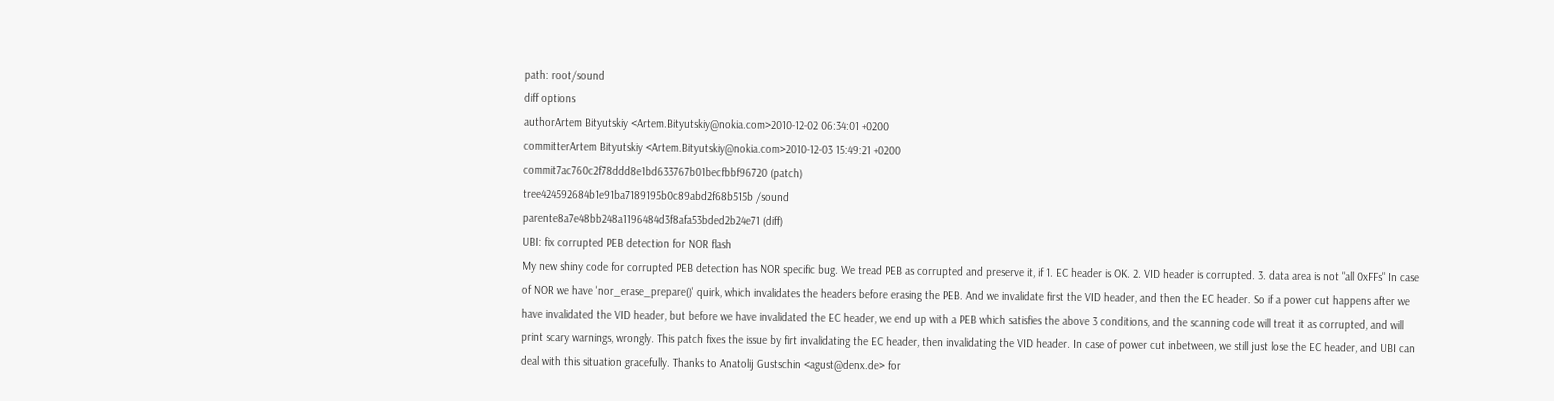path: root/sound
diff options
authorArtem Bityutskiy <Artem.Bityutskiy@nokia.com>2010-12-02 06:34:01 +0200
committerArtem Bityutskiy <Artem.Bityutskiy@nokia.com>2010-12-03 15:49:21 +0200
commit7ac760c2f78ddd8e1bd633767b01becfbbf96720 (patch)
tree424592684b1e91ba7189195b0c89abd2f68b515b /sound
parente8a7e48bb248a1196484d3f8afa53bded2b24e71 (diff)
UBI: fix corrupted PEB detection for NOR flash
My new shiny code for corrupted PEB detection has NOR specific bug. We tread PEB as corrupted and preserve it, if 1. EC header is OK. 2. VID header is corrupted. 3. data area is not "all 0xFFs" In case of NOR we have 'nor_erase_prepare()' quirk, which invalidates the headers before erasing the PEB. And we invalidate first the VID header, and then the EC header. So if a power cut happens after we have invalidated the VID header, but before we have invalidated the EC header, we end up with a PEB which satisfies the above 3 conditions, and the scanning code will treat it as corrupted, and will print scary warnings, wrongly. This patch fixes the issue by firt invalidating the EC header, then invalidating the VID header. In case of power cut inbetween, we still just lose the EC header, and UBI can deal with this situation gracefully. Thanks to Anatolij Gustschin <agust@denx.de> for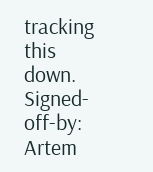tracking this down. Signed-off-by: Artem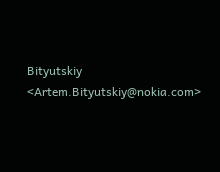Bityutskiy <Artem.Bityutskiy@nokia.com>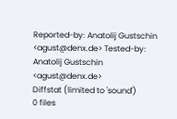Reported-by: Anatolij Gustschin <agust@denx.de> Tested-by: Anatolij Gustschin <agust@denx.de>
Diffstat (limited to 'sound')
0 files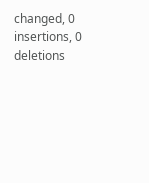changed, 0 insertions, 0 deletions